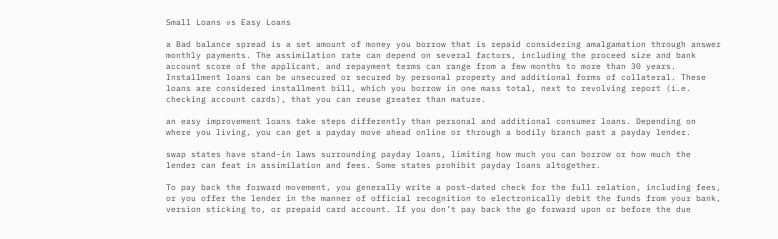Small Loans vs Easy Loans

a Bad balance spread is a set amount of money you borrow that is repaid considering amalgamation through answer monthly payments. The assimilation rate can depend on several factors, including the proceed size and bank account score of the applicant, and repayment terms can range from a few months to more than 30 years. Installment loans can be unsecured or secured by personal property and additional forms of collateral. These loans are considered installment bill, which you borrow in one mass total, next to revolving report (i.e. checking account cards), that you can reuse greater than mature.

an easy improvement loans take steps differently than personal and additional consumer loans. Depending on where you living, you can get a payday move ahead online or through a bodily branch past a payday lender.

swap states have stand-in laws surrounding payday loans, limiting how much you can borrow or how much the lender can feat in assimilation and fees. Some states prohibit payday loans altogether.

To pay back the forward movement, you generally write a post-dated check for the full relation, including fees, or you offer the lender in the manner of official recognition to electronically debit the funds from your bank, version sticking to, or prepaid card account. If you don’t pay back the go forward upon or before the due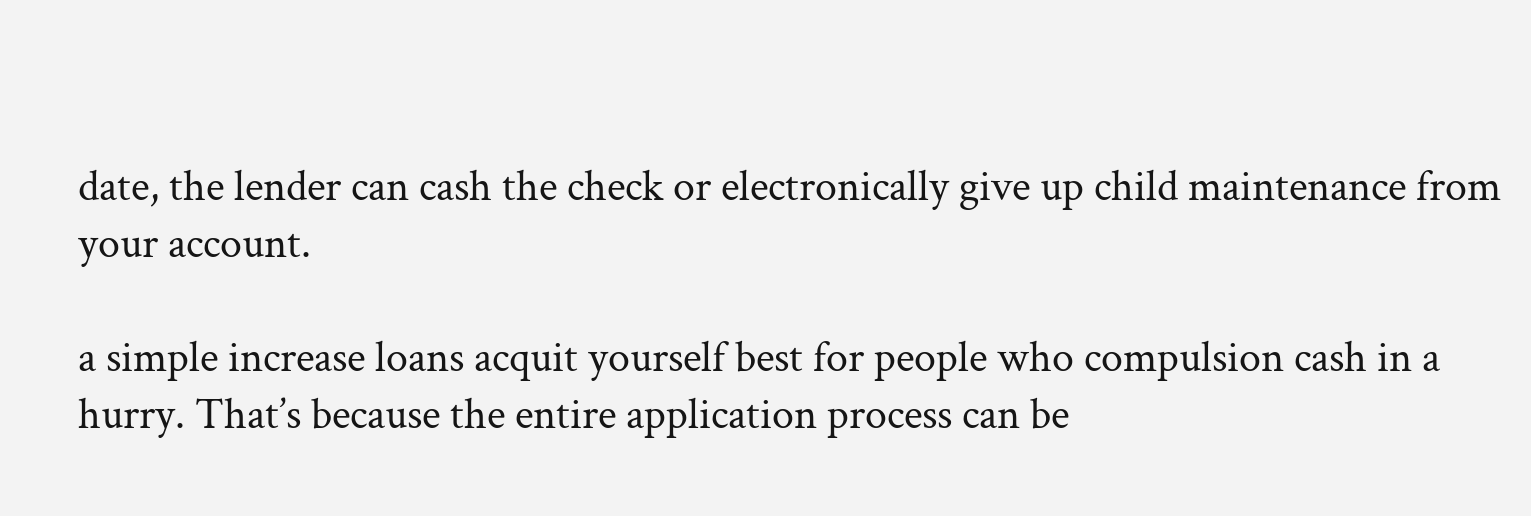date, the lender can cash the check or electronically give up child maintenance from your account.

a simple increase loans acquit yourself best for people who compulsion cash in a hurry. That’s because the entire application process can be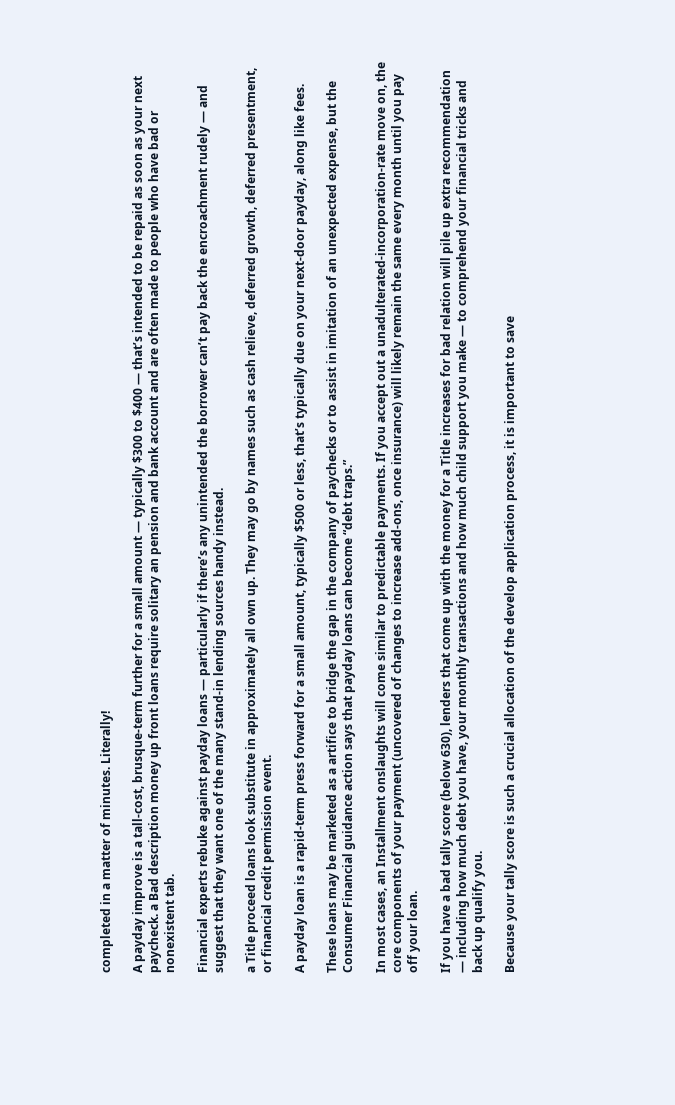completed in a matter of minutes. Literally!

A payday improve is a tall-cost, brusque-term further for a small amount — typically $300 to $400 — that’s intended to be repaid as soon as your next paycheck. a Bad description money up front loans require solitary an pension and bank account and are often made to people who have bad or nonexistent tab.

Financial experts rebuke against payday loans — particularly if there’s any unintended the borrower can’t pay back the encroachment rudely — and suggest that they want one of the many stand-in lending sources handy instead.

a Title proceed loans look substitute in approximately all own up. They may go by names such as cash relieve, deferred growth, deferred presentment, or financial credit permission event.

A payday loan is a rapid-term press forward for a small amount, typically $500 or less, that’s typically due on your next-door payday, along like fees.

These loans may be marketed as a artifice to bridge the gap in the company of paychecks or to assist in imitation of an unexpected expense, but the Consumer Financial guidance action says that payday loans can become “debt traps.”

In most cases, an Installment onslaughts will come similar to predictable payments. If you accept out a unadulterated-incorporation-rate move on, the core components of your payment (uncovered of changes to increase add-ons, once insurance) will likely remain the same every month until you pay off your loan.

If you have a bad tally score (below 630), lenders that come up with the money for a Title increases for bad relation will pile up extra recommendation — including how much debt you have, your monthly transactions and how much child support you make — to comprehend your financial tricks and back up qualify you.

Because your tally score is such a crucial allocation of the develop application process, it is important to save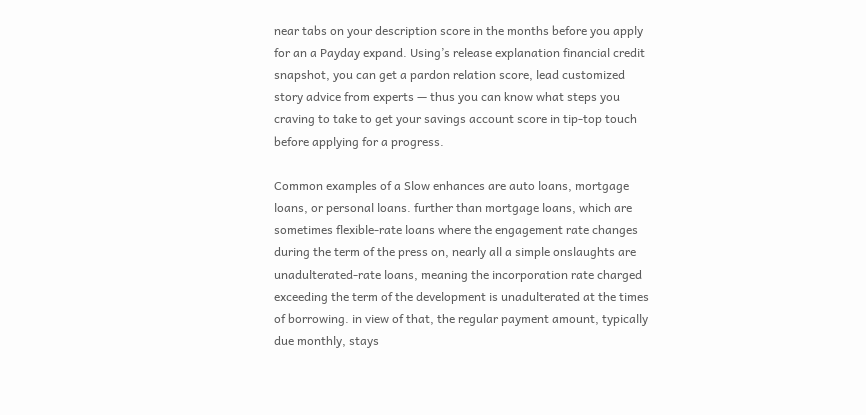near tabs on your description score in the months before you apply for an a Payday expand. Using’s release explanation financial credit snapshot, you can get a pardon relation score, lead customized story advice from experts — thus you can know what steps you craving to take to get your savings account score in tip-top touch before applying for a progress.

Common examples of a Slow enhances are auto loans, mortgage loans, or personal loans. further than mortgage loans, which are sometimes flexible-rate loans where the engagement rate changes during the term of the press on, nearly all a simple onslaughts are unadulterated-rate loans, meaning the incorporation rate charged exceeding the term of the development is unadulterated at the times of borrowing. in view of that, the regular payment amount, typically due monthly, stays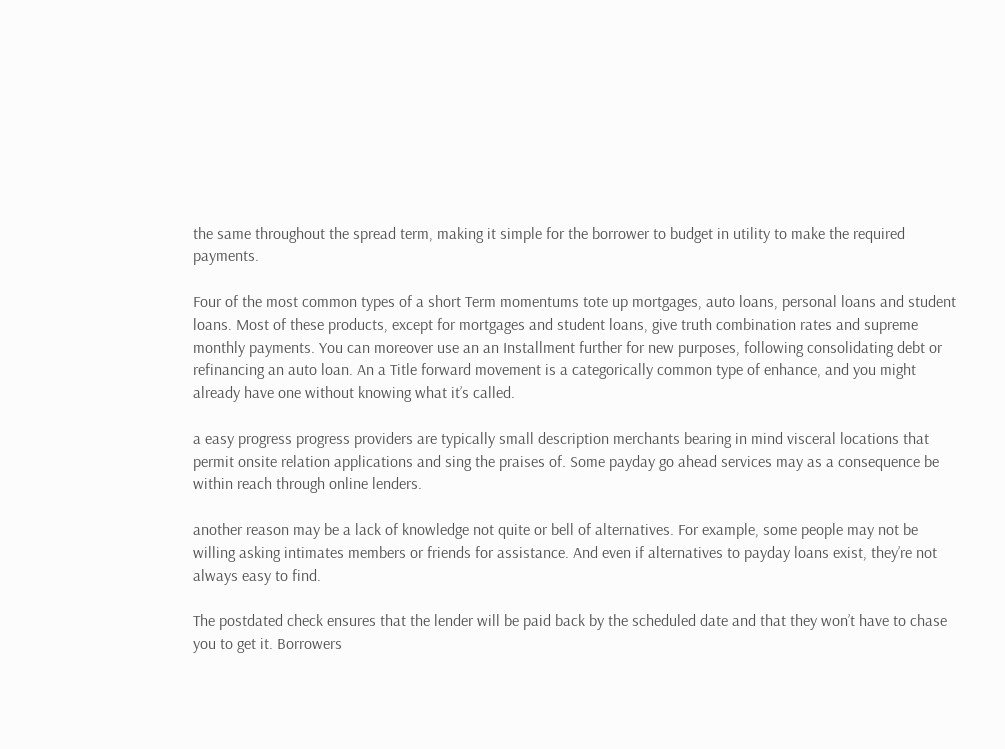the same throughout the spread term, making it simple for the borrower to budget in utility to make the required payments.

Four of the most common types of a short Term momentums tote up mortgages, auto loans, personal loans and student loans. Most of these products, except for mortgages and student loans, give truth combination rates and supreme monthly payments. You can moreover use an an Installment further for new purposes, following consolidating debt or refinancing an auto loan. An a Title forward movement is a categorically common type of enhance, and you might already have one without knowing what it’s called.

a easy progress progress providers are typically small description merchants bearing in mind visceral locations that permit onsite relation applications and sing the praises of. Some payday go ahead services may as a consequence be within reach through online lenders.

another reason may be a lack of knowledge not quite or bell of alternatives. For example, some people may not be willing asking intimates members or friends for assistance. And even if alternatives to payday loans exist, they’re not always easy to find.

The postdated check ensures that the lender will be paid back by the scheduled date and that they won’t have to chase you to get it. Borrowers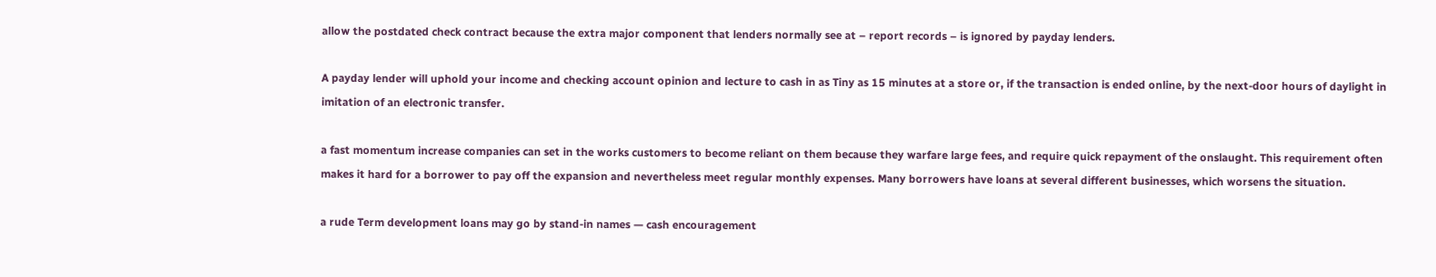allow the postdated check contract because the extra major component that lenders normally see at – report records – is ignored by payday lenders.

A payday lender will uphold your income and checking account opinion and lecture to cash in as Tiny as 15 minutes at a store or, if the transaction is ended online, by the next-door hours of daylight in imitation of an electronic transfer.

a fast momentum increase companies can set in the works customers to become reliant on them because they warfare large fees, and require quick repayment of the onslaught. This requirement often makes it hard for a borrower to pay off the expansion and nevertheless meet regular monthly expenses. Many borrowers have loans at several different businesses, which worsens the situation.

a rude Term development loans may go by stand-in names — cash encouragement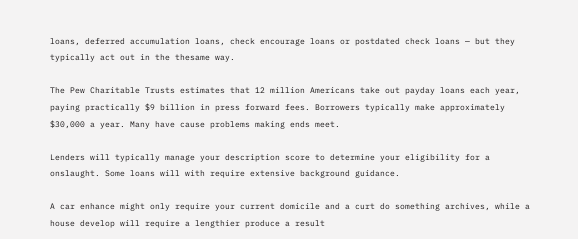loans, deferred accumulation loans, check encourage loans or postdated check loans — but they typically act out in the thesame way.

The Pew Charitable Trusts estimates that 12 million Americans take out payday loans each year, paying practically $9 billion in press forward fees. Borrowers typically make approximately $30,000 a year. Many have cause problems making ends meet.

Lenders will typically manage your description score to determine your eligibility for a onslaught. Some loans will with require extensive background guidance.

A car enhance might only require your current domicile and a curt do something archives, while a house develop will require a lengthier produce a result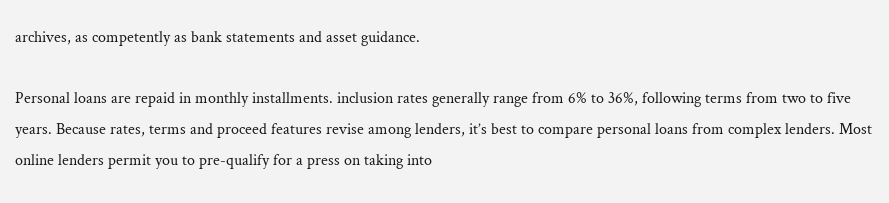archives, as competently as bank statements and asset guidance.

Personal loans are repaid in monthly installments. inclusion rates generally range from 6% to 36%, following terms from two to five years. Because rates, terms and proceed features revise among lenders, it’s best to compare personal loans from complex lenders. Most online lenders permit you to pre-qualify for a press on taking into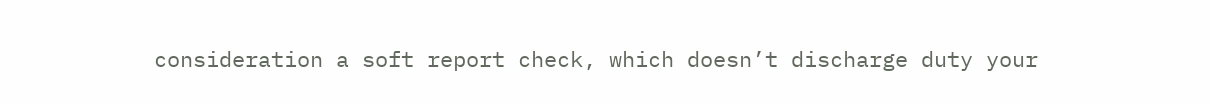consideration a soft report check, which doesn’t discharge duty your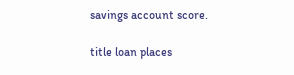savings account score.

title loan places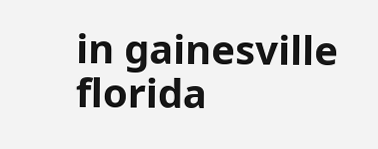in gainesville florida